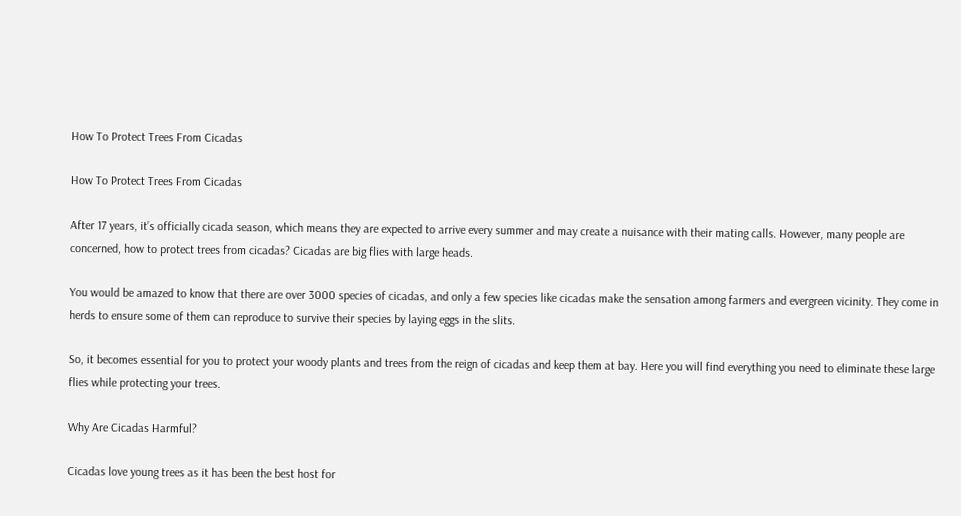How To Protect Trees From Cicadas

How To Protect Trees From Cicadas

After 17 years, it’s officially cicada season, which means they are expected to arrive every summer and may create a nuisance with their mating calls. However, many people are concerned, how to protect trees from cicadas? Cicadas are big flies with large heads.

You would be amazed to know that there are over 3000 species of cicadas, and only a few species like cicadas make the sensation among farmers and evergreen vicinity. They come in herds to ensure some of them can reproduce to survive their species by laying eggs in the slits.

So, it becomes essential for you to protect your woody plants and trees from the reign of cicadas and keep them at bay. Here you will find everything you need to eliminate these large flies while protecting your trees.

Why Are Cicadas Harmful?

Cicadas love young trees as it has been the best host for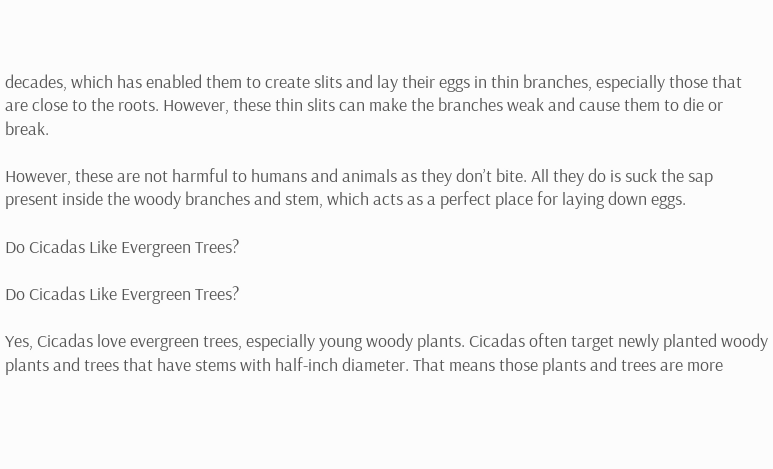decades, which has enabled them to create slits and lay their eggs in thin branches, especially those that are close to the roots. However, these thin slits can make the branches weak and cause them to die or break.

However, these are not harmful to humans and animals as they don’t bite. All they do is suck the sap present inside the woody branches and stem, which acts as a perfect place for laying down eggs.

Do Cicadas Like Evergreen Trees?

Do Cicadas Like Evergreen Trees?

Yes, Cicadas love evergreen trees, especially young woody plants. Cicadas often target newly planted woody plants and trees that have stems with half-inch diameter. That means those plants and trees are more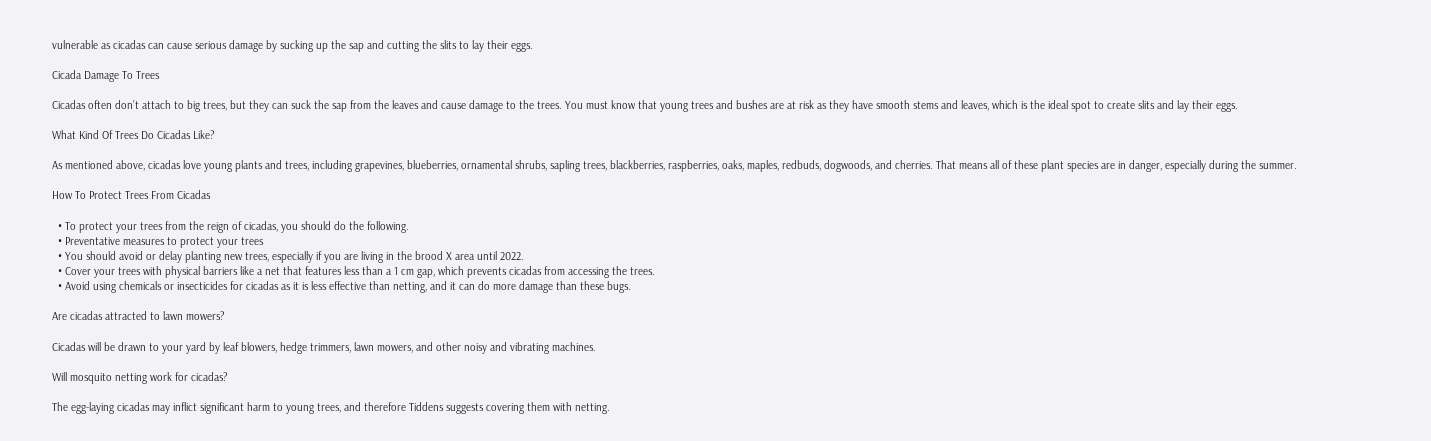vulnerable as cicadas can cause serious damage by sucking up the sap and cutting the slits to lay their eggs.

Cicada Damage To Trees

Cicadas often don’t attach to big trees, but they can suck the sap from the leaves and cause damage to the trees. You must know that young trees and bushes are at risk as they have smooth stems and leaves, which is the ideal spot to create slits and lay their eggs.

What Kind Of Trees Do Cicadas Like?

As mentioned above, cicadas love young plants and trees, including grapevines, blueberries, ornamental shrubs, sapling trees, blackberries, raspberries, oaks, maples, redbuds, dogwoods, and cherries. That means all of these plant species are in danger, especially during the summer.

How To Protect Trees From Cicadas

  • To protect your trees from the reign of cicadas, you should do the following.
  • Preventative measures to protect your trees
  • You should avoid or delay planting new trees, especially if you are living in the brood X area until 2022.
  • Cover your trees with physical barriers like a net that features less than a 1 cm gap, which prevents cicadas from accessing the trees.
  • Avoid using chemicals or insecticides for cicadas as it is less effective than netting, and it can do more damage than these bugs.

Are cicadas attracted to lawn mowers?

Cicadas will be drawn to your yard by leaf blowers, hedge trimmers, lawn mowers, and other noisy and vibrating machines.

Will mosquito netting work for cicadas?

The egg-laying cicadas may inflict significant harm to young trees, and therefore Tiddens suggests covering them with netting.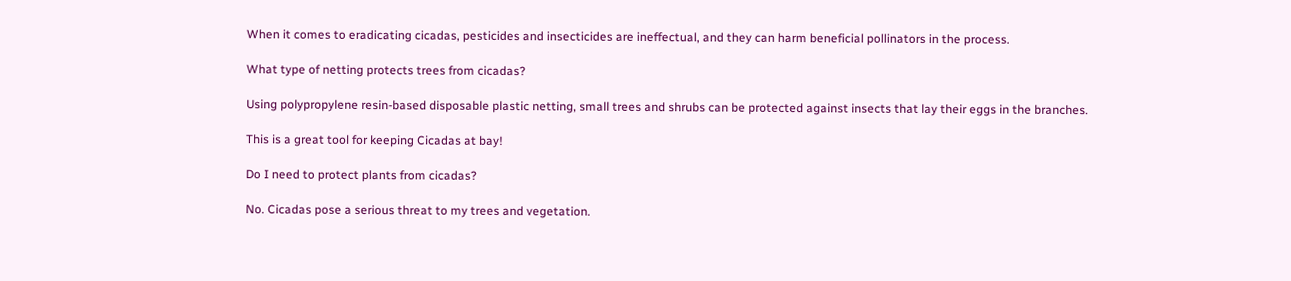When it comes to eradicating cicadas, pesticides and insecticides are ineffectual, and they can harm beneficial pollinators in the process.

What type of netting protects trees from cicadas?

Using polypropylene resin-based disposable plastic netting, small trees and shrubs can be protected against insects that lay their eggs in the branches.

This is a great tool for keeping Cicadas at bay!

Do I need to protect plants from cicadas?

No. Cicadas pose a serious threat to my trees and vegetation.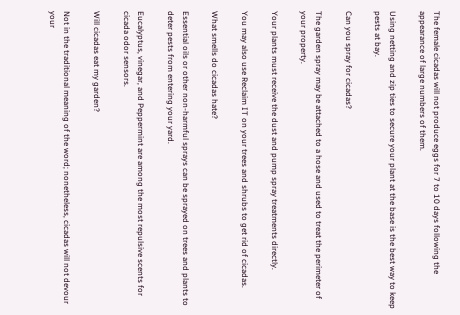The female cicadas will not produce eggs for 7 to 10 days following the appearance of large numbers of them.

Using netting and zip ties to secure your plant at the base is the best way to keep pests at bay.

Can you spray for cicadas?

The garden spray may be attached to a hose and used to treat the perimeter of your property.

Your plants must receive the dust and pump spray treatments directly.

You may also use Reclaim IT on your trees and shrubs to get rid of cicadas.

What smells do cicadas hate?

Essential oils or other non-harmful sprays can be sprayed on trees and plants to deter pests from entering your yard.

Eucalyptus, vinegar, and Peppermint are among the most repulsive scents for cicada odor sensors.

Will cicadas eat my garden?

Not in the traditional meaning of the word; nonetheless, cicadas will not devour your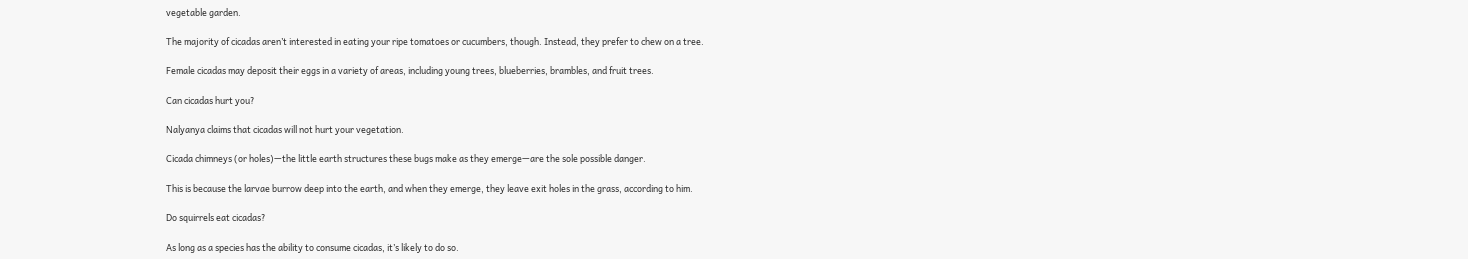vegetable garden.

The majority of cicadas aren’t interested in eating your ripe tomatoes or cucumbers, though. Instead, they prefer to chew on a tree.

Female cicadas may deposit their eggs in a variety of areas, including young trees, blueberries, brambles, and fruit trees.

Can cicadas hurt you?

Nalyanya claims that cicadas will not hurt your vegetation.

Cicada chimneys (or holes)—the little earth structures these bugs make as they emerge—are the sole possible danger.

This is because the larvae burrow deep into the earth, and when they emerge, they leave exit holes in the grass, according to him.

Do squirrels eat cicadas?

As long as a species has the ability to consume cicadas, it’s likely to do so.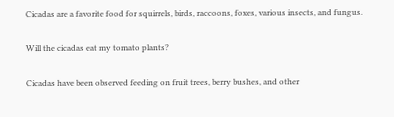Cicadas are a favorite food for squirrels, birds, raccoons, foxes, various insects, and fungus.

Will the cicadas eat my tomato plants?

Cicadas have been observed feeding on fruit trees, berry bushes, and other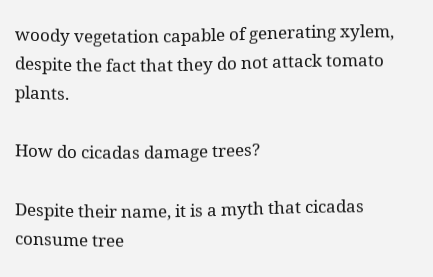woody vegetation capable of generating xylem, despite the fact that they do not attack tomato plants.

How do cicadas damage trees?

Despite their name, it is a myth that cicadas consume tree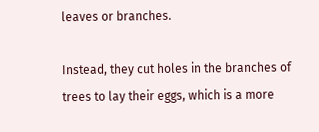leaves or branches.

Instead, they cut holes in the branches of trees to lay their eggs, which is a more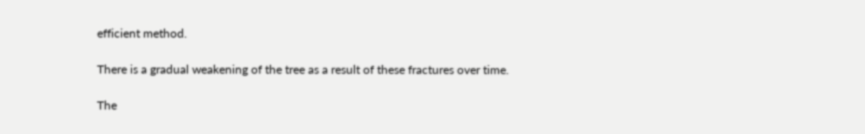efficient method.

There is a gradual weakening of the tree as a result of these fractures over time.

The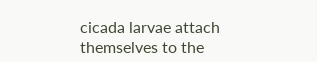cicada larvae attach themselves to the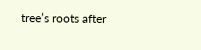tree’s roots after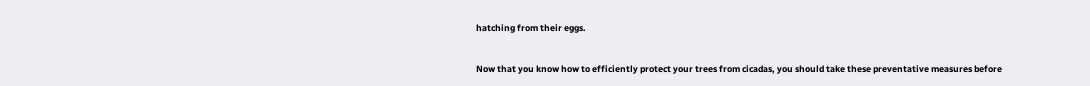hatching from their eggs.


Now that you know how to efficiently protect your trees from cicadas, you should take these preventative measures before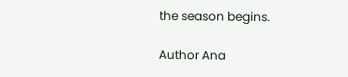the season begins.

Author Ana